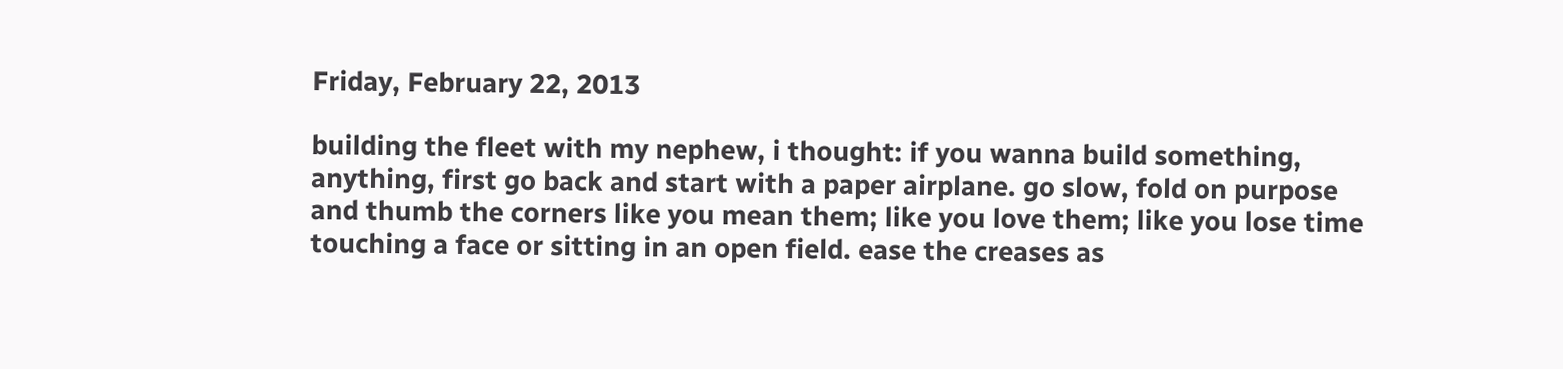Friday, February 22, 2013

building the fleet with my nephew, i thought: if you wanna build something, anything, first go back and start with a paper airplane. go slow, fold on purpose and thumb the corners like you mean them; like you love them; like you lose time touching a face or sitting in an open field. ease the creases as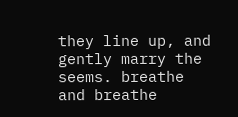they line up, and gently marry the seems. breathe and breathe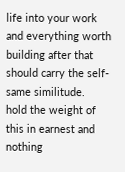life into your work and everything worth building after that should carry the self-same similitude.
hold the weight of this in earnest and nothing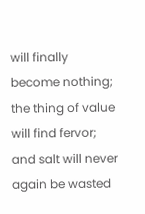will finally become nothing; the thing of value will find fervor; and salt will never again be wasted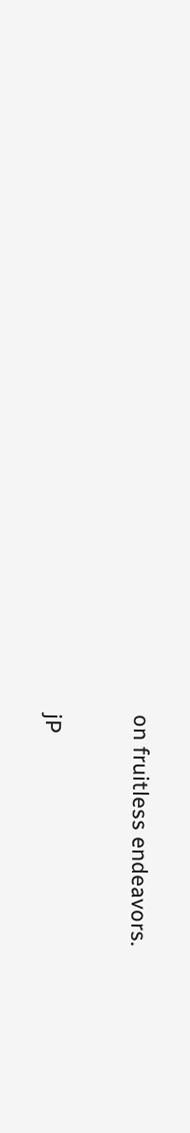on fruitless endeavors.

jP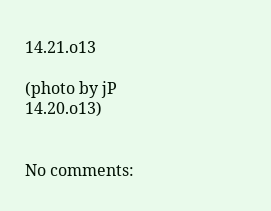14.21.o13

(photo by jP 14.20.o13)


No comments: